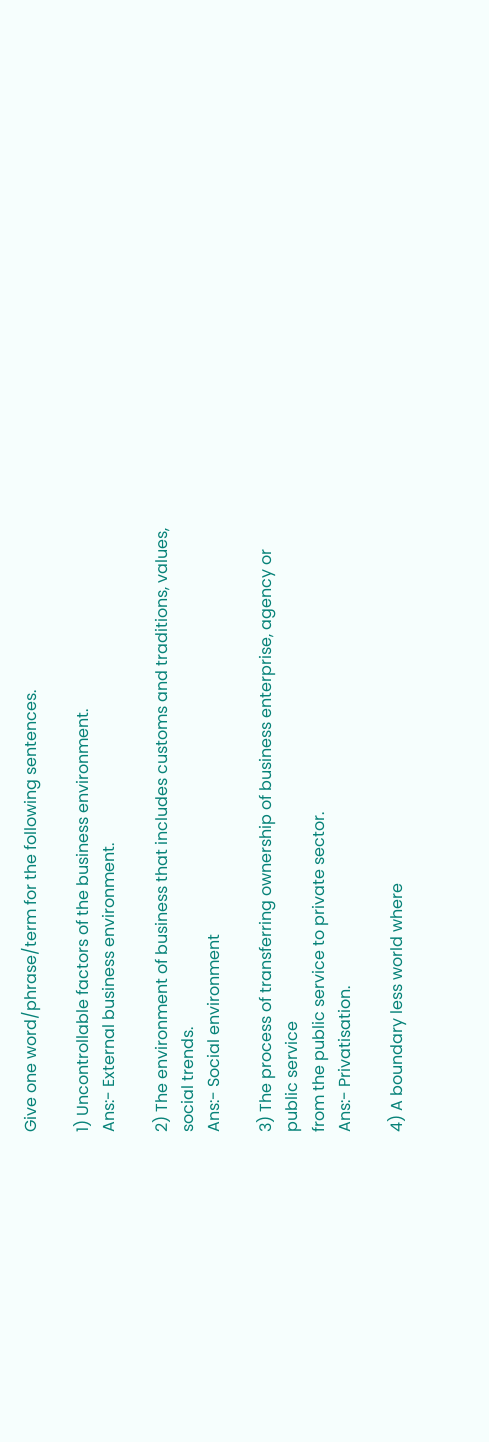Give one word/phrase/term for the following sentences.

1) Uncontrollable factors of the business environment.
Ans:- External business environment.

2) The environment of business that includes customs and traditions, values, social trends.
Ans:- Social environment

3) The process of transferring ownership of business enterprise, agency or public service
from the public service to private sector.
Ans:- Privatisation.

4) A boundary less world where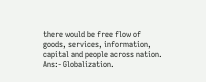there would be free flow of goods, services, information,
capital and people across nation.
Ans:- Globalization.